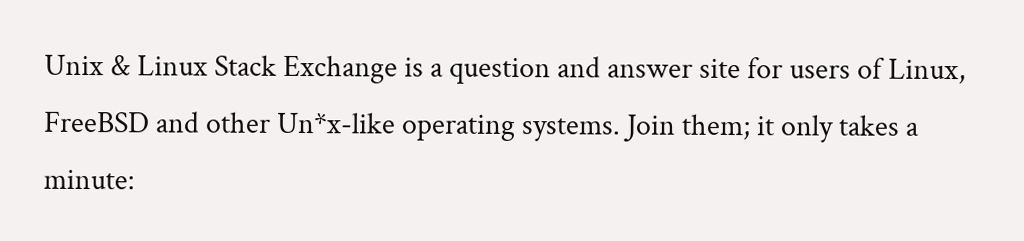Unix & Linux Stack Exchange is a question and answer site for users of Linux, FreeBSD and other Un*x-like operating systems. Join them; it only takes a minute: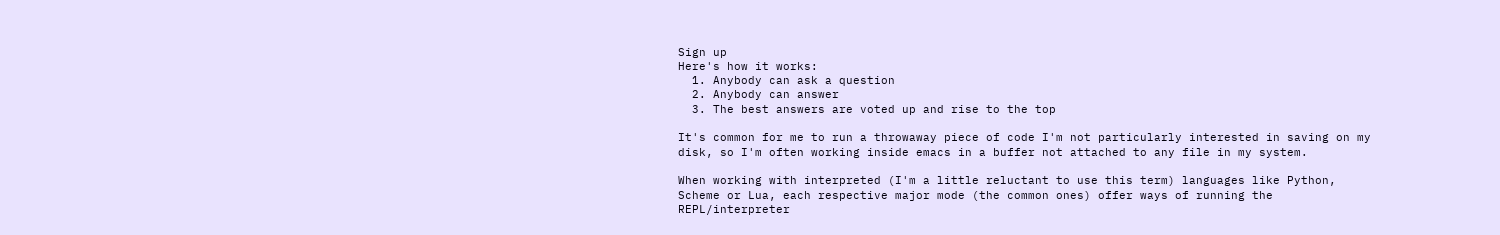Sign up
Here's how it works:
  1. Anybody can ask a question
  2. Anybody can answer
  3. The best answers are voted up and rise to the top

It's common for me to run a throwaway piece of code I'm not particularly interested in saving on my disk, so I'm often working inside emacs in a buffer not attached to any file in my system.

When working with interpreted (I'm a little reluctant to use this term) languages like Python, Scheme or Lua, each respective major mode (the common ones) offer ways of running the REPL/interpreter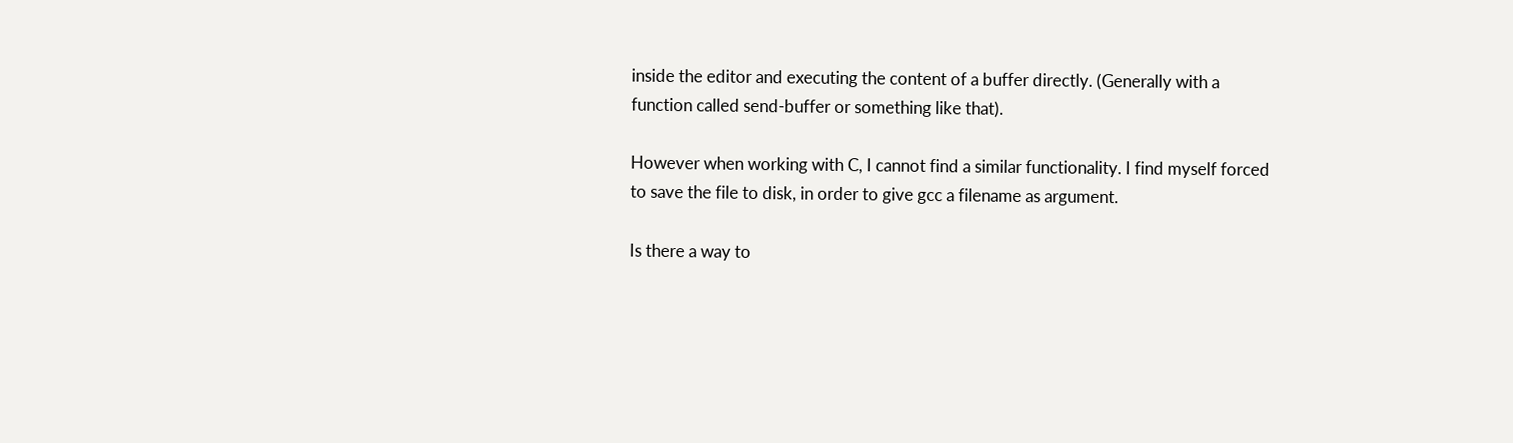inside the editor and executing the content of a buffer directly. (Generally with a function called send-buffer or something like that).

However when working with C, I cannot find a similar functionality. I find myself forced to save the file to disk, in order to give gcc a filename as argument.

Is there a way to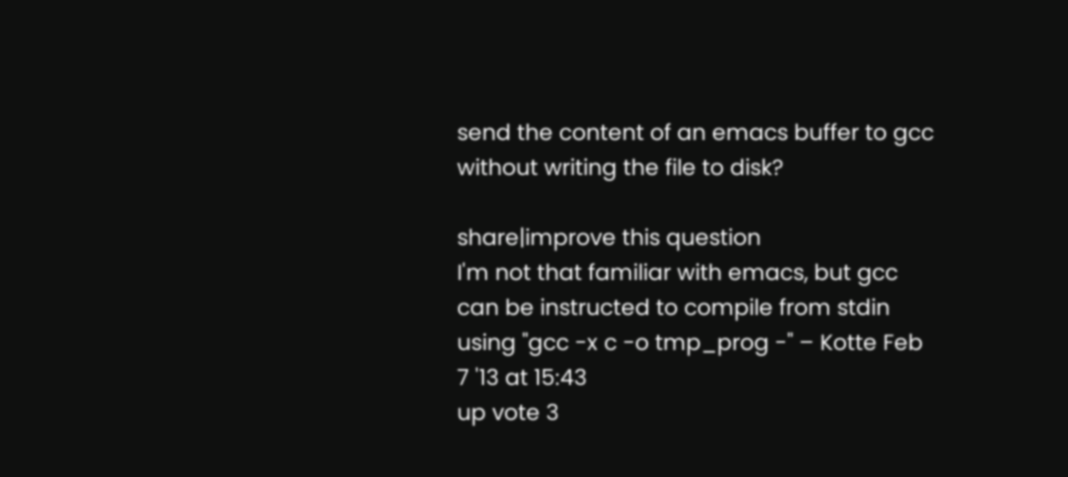send the content of an emacs buffer to gcc without writing the file to disk?

share|improve this question
I'm not that familiar with emacs, but gcc can be instructed to compile from stdin using "gcc -x c -o tmp_prog -" – Kotte Feb 7 '13 at 15:43
up vote 3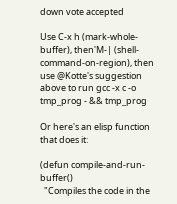down vote accepted

Use C-x h (mark-whole-buffer), then'M-| (shell-command-on-region), then use @Kotte's suggestion above to run gcc -x c -o tmp_prog - && tmp_prog

Or here's an elisp function that does it:

(defun compile-and-run-buffer()
  "Compiles the code in the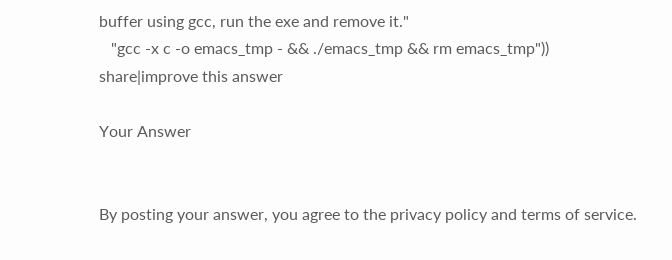buffer using gcc, run the exe and remove it."
   "gcc -x c -o emacs_tmp - && ./emacs_tmp && rm emacs_tmp"))
share|improve this answer

Your Answer


By posting your answer, you agree to the privacy policy and terms of service.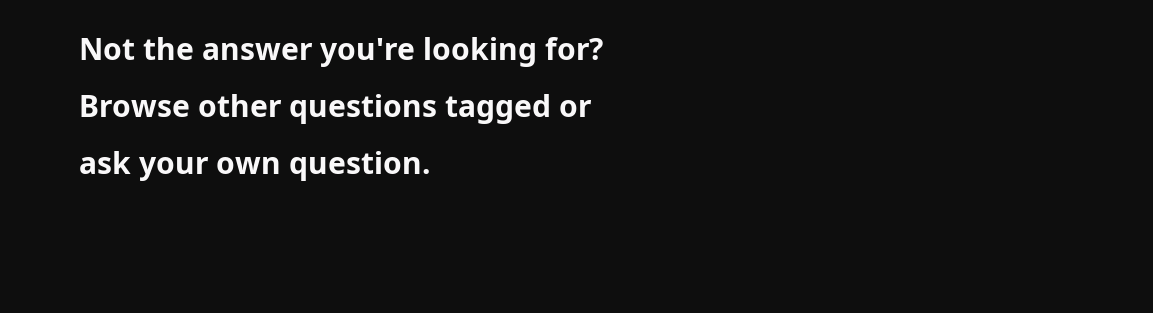Not the answer you're looking for? Browse other questions tagged or ask your own question.